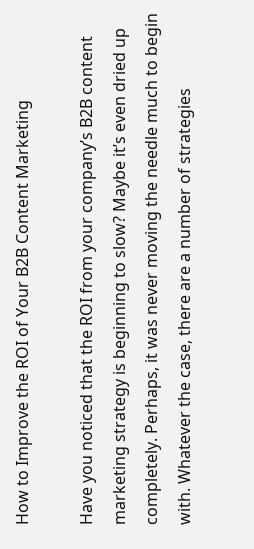How to Improve the ROI of Your B2B Content Marketing

Have you noticed that the ROI from your company’s B2B content marketing strategy is beginning to slow? Maybe it’s even dried up completely. Perhaps, it was never moving the needle much to begin with. Whatever the case, there are a number of strategies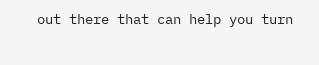out there that can help you turn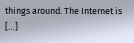things around. The Internet is […]